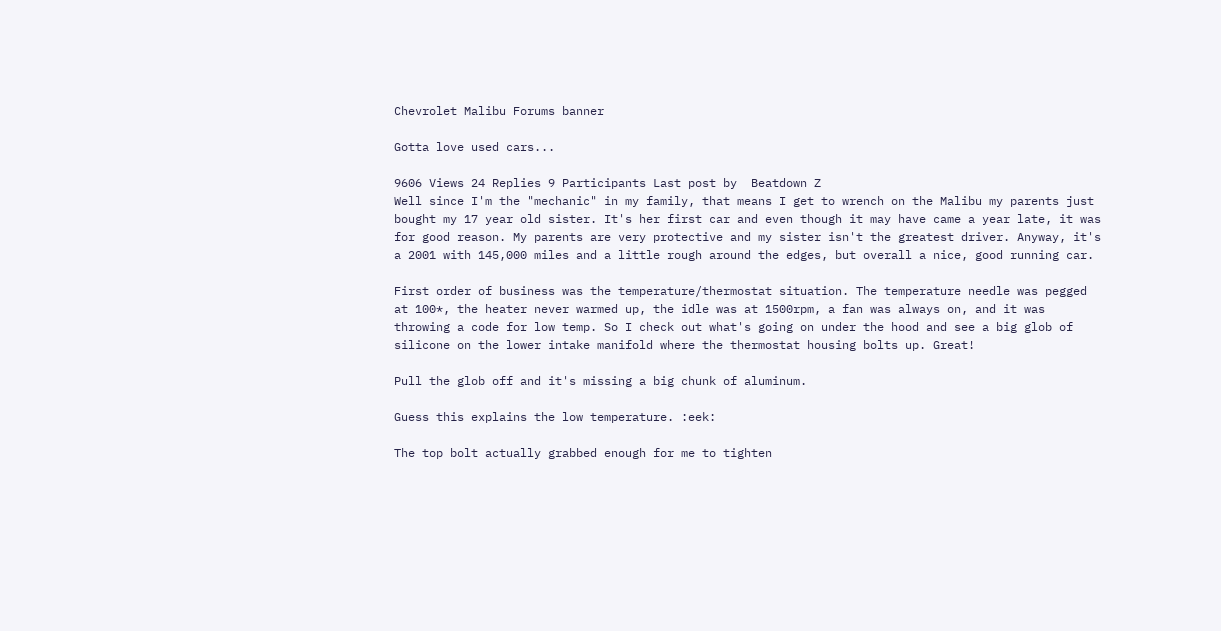Chevrolet Malibu Forums banner

Gotta love used cars...

9606 Views 24 Replies 9 Participants Last post by  Beatdown Z
Well since I'm the "mechanic" in my family, that means I get to wrench on the Malibu my parents just bought my 17 year old sister. It's her first car and even though it may have came a year late, it was for good reason. My parents are very protective and my sister isn't the greatest driver. Anyway, it's a 2001 with 145,000 miles and a little rough around the edges, but overall a nice, good running car.

First order of business was the temperature/thermostat situation. The temperature needle was pegged at 100*, the heater never warmed up, the idle was at 1500rpm, a fan was always on, and it was throwing a code for low temp. So I check out what's going on under the hood and see a big glob of silicone on the lower intake manifold where the thermostat housing bolts up. Great!

Pull the glob off and it's missing a big chunk of aluminum.

Guess this explains the low temperature. :eek:

The top bolt actually grabbed enough for me to tighten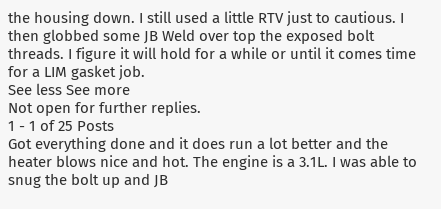the housing down. I still used a little RTV just to cautious. I then globbed some JB Weld over top the exposed bolt threads. I figure it will hold for a while or until it comes time for a LIM gasket job.
See less See more
Not open for further replies.
1 - 1 of 25 Posts
Got everything done and it does run a lot better and the heater blows nice and hot. The engine is a 3.1L. I was able to snug the bolt up and JB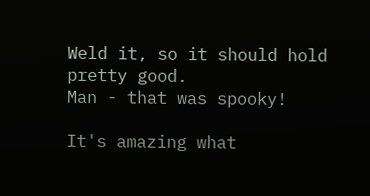Weld it, so it should hold pretty good.
Man - that was spooky!

It's amazing what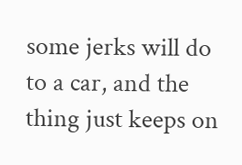some jerks will do to a car, and the thing just keeps on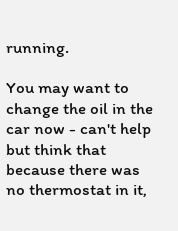running.

You may want to change the oil in the car now - can't help but think that because there was no thermostat in it,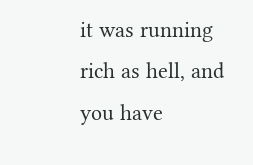it was running rich as hell, and you have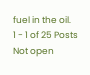fuel in the oil.
1 - 1 of 25 Posts
Not open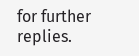for further replies.